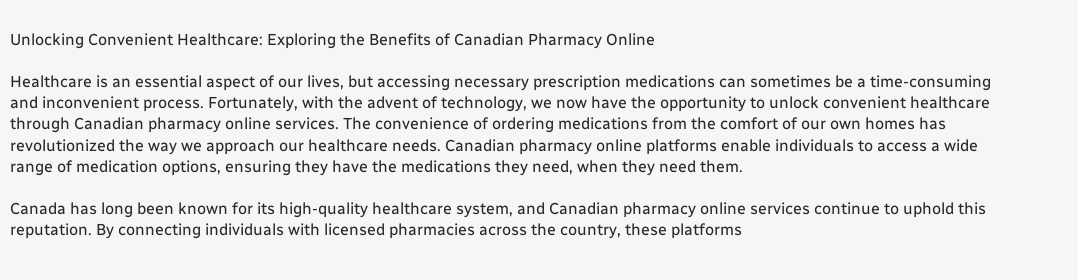Unlocking Convenient Healthcare: Exploring the Benefits of Canadian Pharmacy Online

Healthcare is an essential aspect of our lives, but accessing necessary prescription medications can sometimes be a time-consuming and inconvenient process. Fortunately, with the advent of technology, we now have the opportunity to unlock convenient healthcare through Canadian pharmacy online services. The convenience of ordering medications from the comfort of our own homes has revolutionized the way we approach our healthcare needs. Canadian pharmacy online platforms enable individuals to access a wide range of medication options, ensuring they have the medications they need, when they need them.

Canada has long been known for its high-quality healthcare system, and Canadian pharmacy online services continue to uphold this reputation. By connecting individuals with licensed pharmacies across the country, these platforms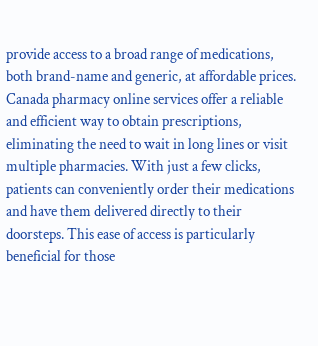provide access to a broad range of medications, both brand-name and generic, at affordable prices. Canada pharmacy online services offer a reliable and efficient way to obtain prescriptions, eliminating the need to wait in long lines or visit multiple pharmacies. With just a few clicks, patients can conveniently order their medications and have them delivered directly to their doorsteps. This ease of access is particularly beneficial for those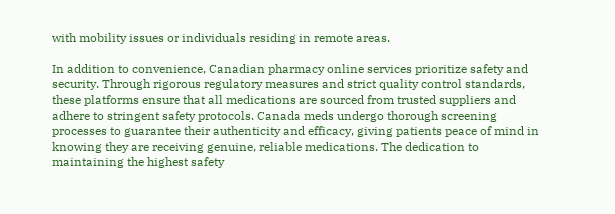with mobility issues or individuals residing in remote areas.

In addition to convenience, Canadian pharmacy online services prioritize safety and security. Through rigorous regulatory measures and strict quality control standards, these platforms ensure that all medications are sourced from trusted suppliers and adhere to stringent safety protocols. Canada meds undergo thorough screening processes to guarantee their authenticity and efficacy, giving patients peace of mind in knowing they are receiving genuine, reliable medications. The dedication to maintaining the highest safety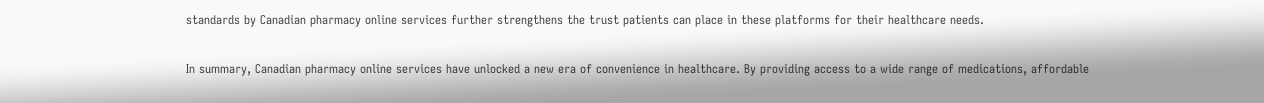standards by Canadian pharmacy online services further strengthens the trust patients can place in these platforms for their healthcare needs.

In summary, Canadian pharmacy online services have unlocked a new era of convenience in healthcare. By providing access to a wide range of medications, affordable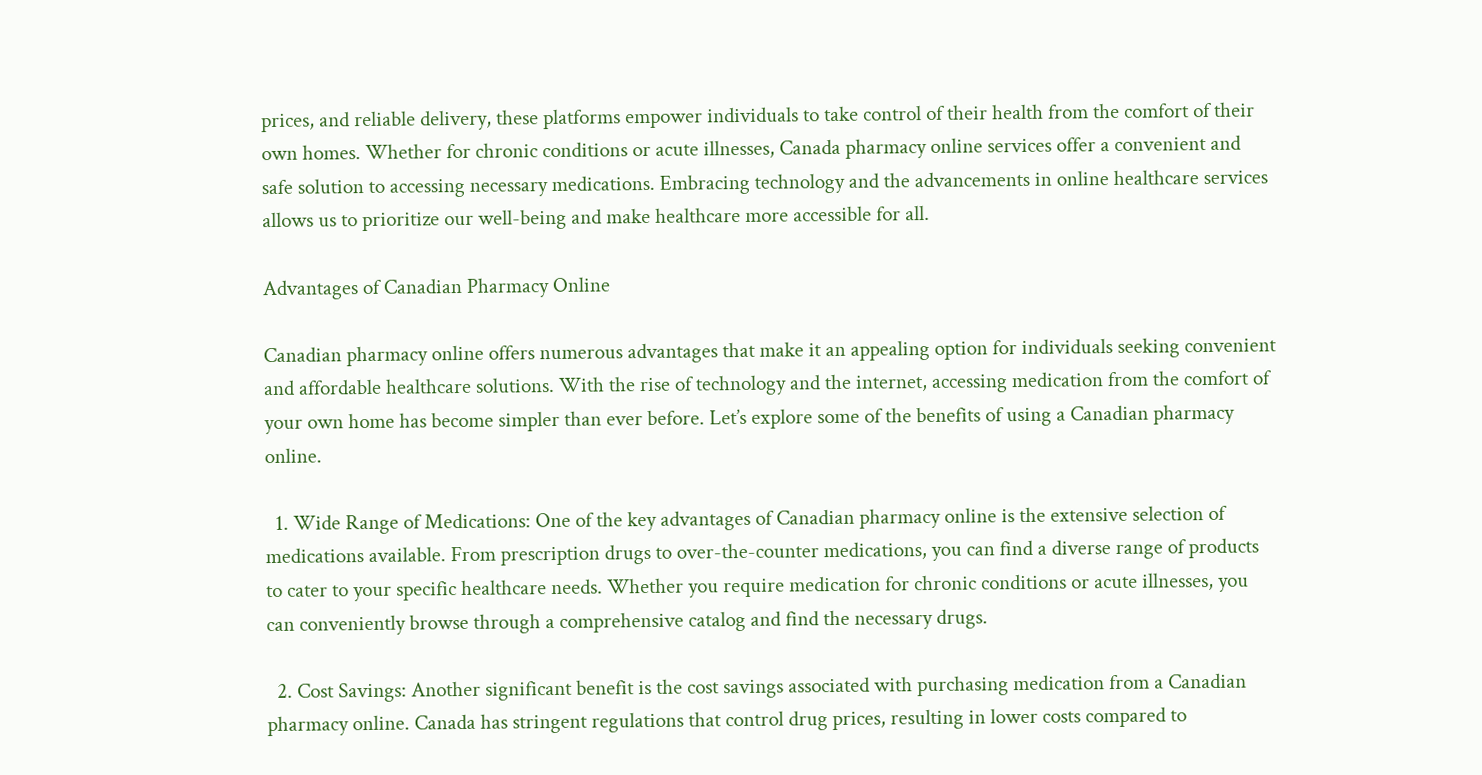prices, and reliable delivery, these platforms empower individuals to take control of their health from the comfort of their own homes. Whether for chronic conditions or acute illnesses, Canada pharmacy online services offer a convenient and safe solution to accessing necessary medications. Embracing technology and the advancements in online healthcare services allows us to prioritize our well-being and make healthcare more accessible for all.

Advantages of Canadian Pharmacy Online

Canadian pharmacy online offers numerous advantages that make it an appealing option for individuals seeking convenient and affordable healthcare solutions. With the rise of technology and the internet, accessing medication from the comfort of your own home has become simpler than ever before. Let’s explore some of the benefits of using a Canadian pharmacy online.

  1. Wide Range of Medications: One of the key advantages of Canadian pharmacy online is the extensive selection of medications available. From prescription drugs to over-the-counter medications, you can find a diverse range of products to cater to your specific healthcare needs. Whether you require medication for chronic conditions or acute illnesses, you can conveniently browse through a comprehensive catalog and find the necessary drugs.

  2. Cost Savings: Another significant benefit is the cost savings associated with purchasing medication from a Canadian pharmacy online. Canada has stringent regulations that control drug prices, resulting in lower costs compared to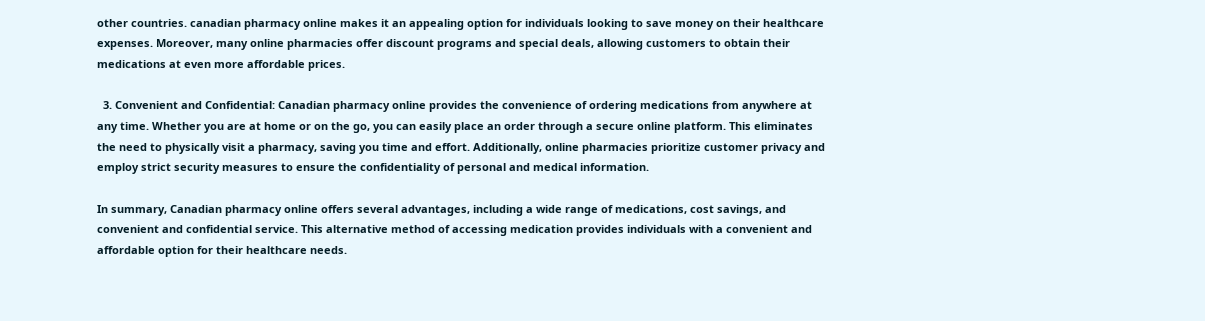other countries. canadian pharmacy online makes it an appealing option for individuals looking to save money on their healthcare expenses. Moreover, many online pharmacies offer discount programs and special deals, allowing customers to obtain their medications at even more affordable prices.

  3. Convenient and Confidential: Canadian pharmacy online provides the convenience of ordering medications from anywhere at any time. Whether you are at home or on the go, you can easily place an order through a secure online platform. This eliminates the need to physically visit a pharmacy, saving you time and effort. Additionally, online pharmacies prioritize customer privacy and employ strict security measures to ensure the confidentiality of personal and medical information.

In summary, Canadian pharmacy online offers several advantages, including a wide range of medications, cost savings, and convenient and confidential service. This alternative method of accessing medication provides individuals with a convenient and affordable option for their healthcare needs.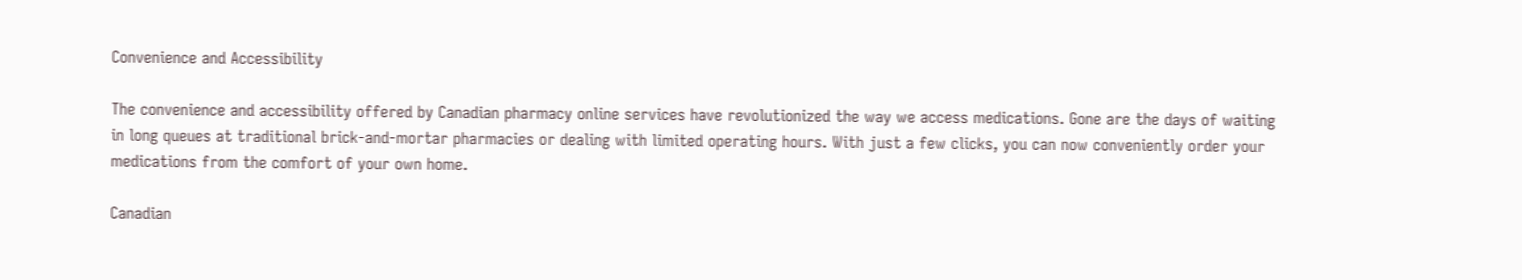Convenience and Accessibility

The convenience and accessibility offered by Canadian pharmacy online services have revolutionized the way we access medications. Gone are the days of waiting in long queues at traditional brick-and-mortar pharmacies or dealing with limited operating hours. With just a few clicks, you can now conveniently order your medications from the comfort of your own home.

Canadian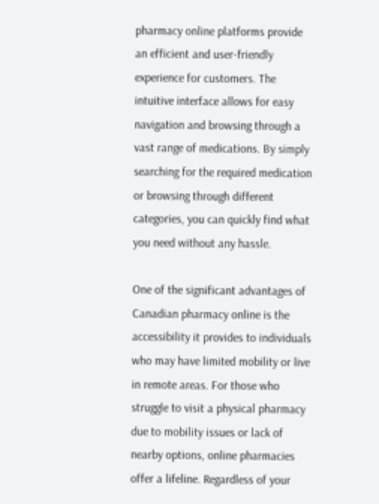pharmacy online platforms provide an efficient and user-friendly experience for customers. The intuitive interface allows for easy navigation and browsing through a vast range of medications. By simply searching for the required medication or browsing through different categories, you can quickly find what you need without any hassle.

One of the significant advantages of Canadian pharmacy online is the accessibility it provides to individuals who may have limited mobility or live in remote areas. For those who struggle to visit a physical pharmacy due to mobility issues or lack of nearby options, online pharmacies offer a lifeline. Regardless of your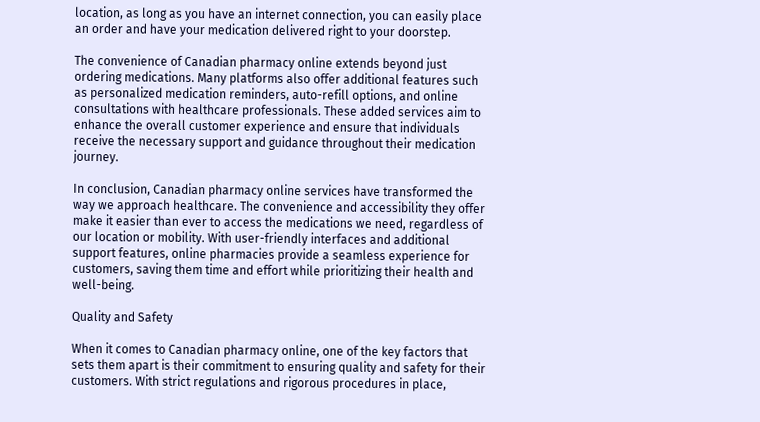location, as long as you have an internet connection, you can easily place an order and have your medication delivered right to your doorstep.

The convenience of Canadian pharmacy online extends beyond just ordering medications. Many platforms also offer additional features such as personalized medication reminders, auto-refill options, and online consultations with healthcare professionals. These added services aim to enhance the overall customer experience and ensure that individuals receive the necessary support and guidance throughout their medication journey.

In conclusion, Canadian pharmacy online services have transformed the way we approach healthcare. The convenience and accessibility they offer make it easier than ever to access the medications we need, regardless of our location or mobility. With user-friendly interfaces and additional support features, online pharmacies provide a seamless experience for customers, saving them time and effort while prioritizing their health and well-being.

Quality and Safety

When it comes to Canadian pharmacy online, one of the key factors that sets them apart is their commitment to ensuring quality and safety for their customers. With strict regulations and rigorous procedures in place,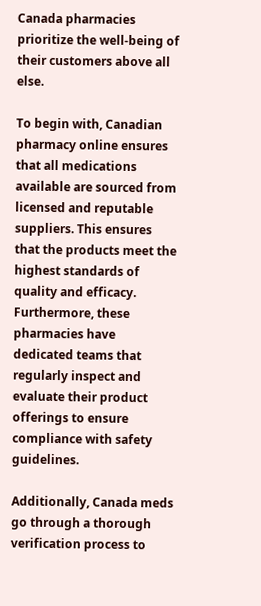Canada pharmacies prioritize the well-being of their customers above all else.

To begin with, Canadian pharmacy online ensures that all medications available are sourced from licensed and reputable suppliers. This ensures that the products meet the highest standards of quality and efficacy. Furthermore, these pharmacies have dedicated teams that regularly inspect and evaluate their product offerings to ensure compliance with safety guidelines.

Additionally, Canada meds go through a thorough verification process to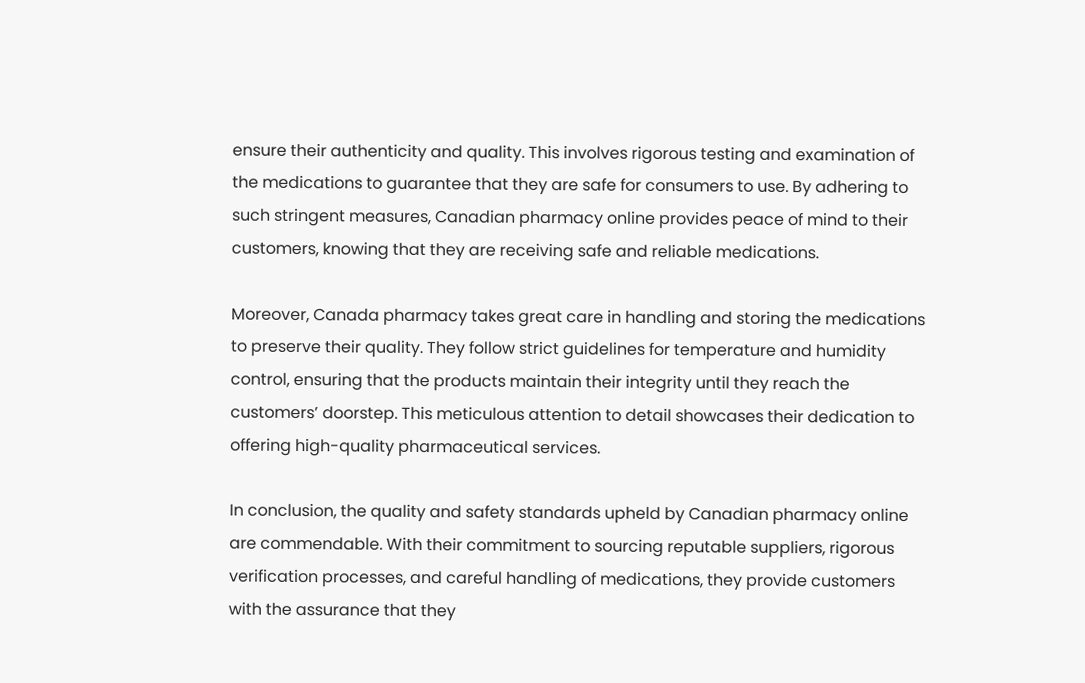ensure their authenticity and quality. This involves rigorous testing and examination of the medications to guarantee that they are safe for consumers to use. By adhering to such stringent measures, Canadian pharmacy online provides peace of mind to their customers, knowing that they are receiving safe and reliable medications.

Moreover, Canada pharmacy takes great care in handling and storing the medications to preserve their quality. They follow strict guidelines for temperature and humidity control, ensuring that the products maintain their integrity until they reach the customers’ doorstep. This meticulous attention to detail showcases their dedication to offering high-quality pharmaceutical services.

In conclusion, the quality and safety standards upheld by Canadian pharmacy online are commendable. With their commitment to sourcing reputable suppliers, rigorous verification processes, and careful handling of medications, they provide customers with the assurance that they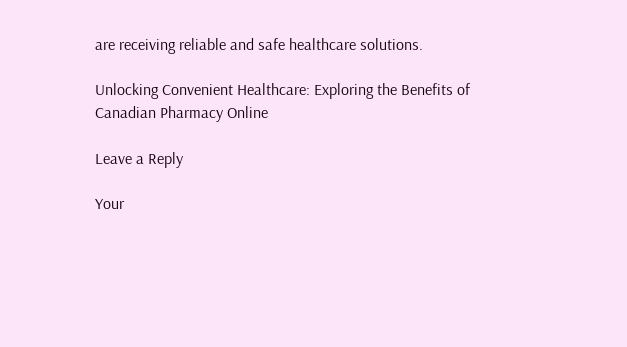are receiving reliable and safe healthcare solutions.

Unlocking Convenient Healthcare: Exploring the Benefits of Canadian Pharmacy Online

Leave a Reply

Your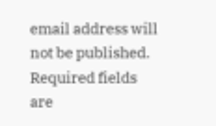email address will not be published. Required fields are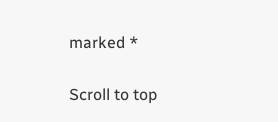marked *

Scroll to top